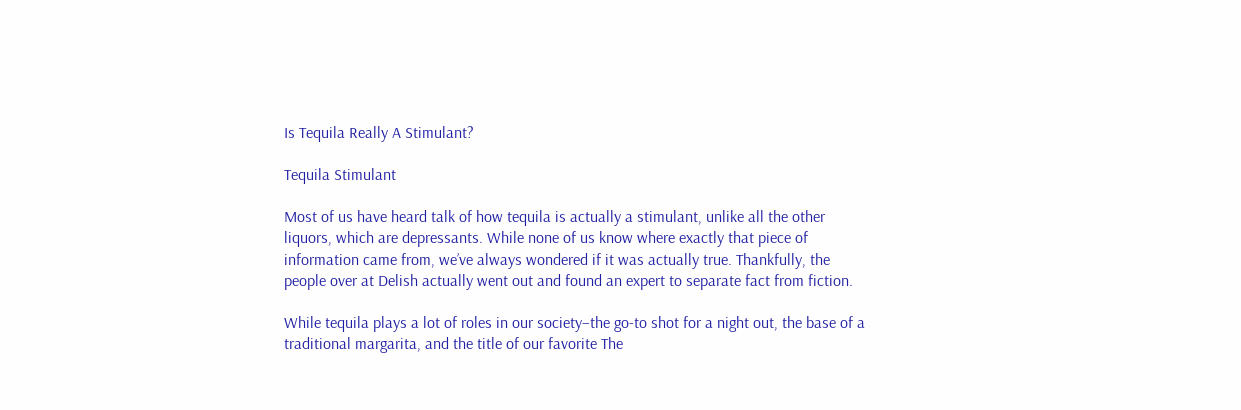Is Tequila Really A Stimulant?

Tequila Stimulant

Most of us have heard talk of how tequila is actually a stimulant, unlike all the other liquors, which are depressants. While none of us know where exactly that piece of information came from, we’ve always wondered if it was actually true. Thankfully, the people over at Delish actually went out and found an expert to separate fact from fiction.

While tequila plays a lot of roles in our society–the go-to shot for a night out, the base of a traditional margarita, and the title of our favorite The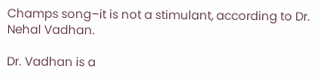Champs song–it is not a stimulant, according to Dr. Nehal Vadhan.

Dr. Vadhan is a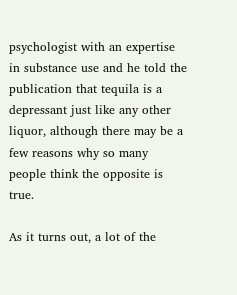psychologist with an expertise in substance use and he told the publication that tequila is a depressant just like any other liquor, although there may be a few reasons why so many people think the opposite is true.

As it turns out, a lot of the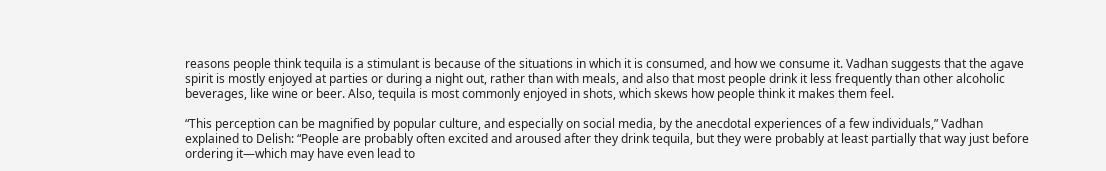reasons people think tequila is a stimulant is because of the situations in which it is consumed, and how we consume it. Vadhan suggests that the agave spirit is mostly enjoyed at parties or during a night out, rather than with meals, and also that most people drink it less frequently than other alcoholic beverages, like wine or beer. Also, tequila is most commonly enjoyed in shots, which skews how people think it makes them feel.

“This perception can be magnified by popular culture, and especially on social media, by the anecdotal experiences of a few individuals,” Vadhan explained to Delish: “People are probably often excited and aroused after they drink tequila, but they were probably at least partially that way just before ordering it—which may have even lead to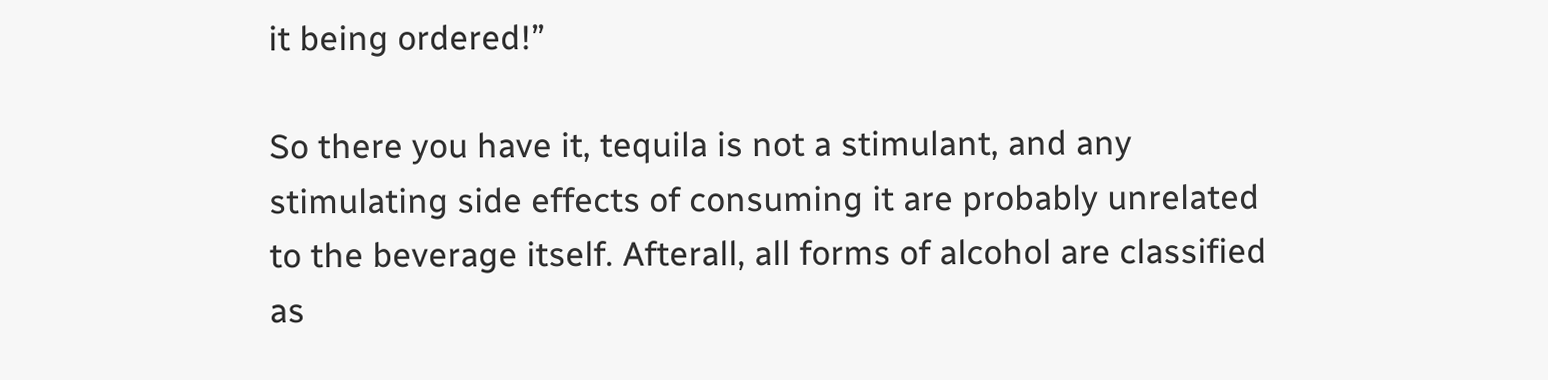it being ordered!”

So there you have it, tequila is not a stimulant, and any stimulating side effects of consuming it are probably unrelated to the beverage itself. Afterall, all forms of alcohol are classified as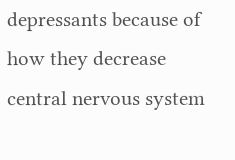depressants because of how they decrease central nervous system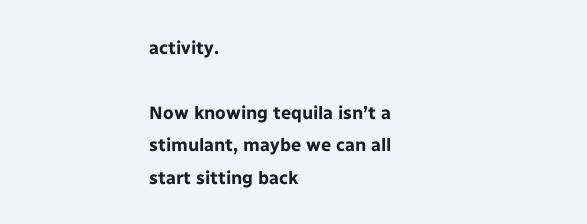activity.

Now knowing tequila isn’t a stimulant, maybe we can all start sitting back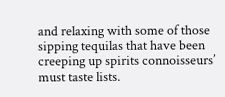and relaxing with some of those sipping tequilas that have been creeping up spirits connoisseurs’ must taste lists.